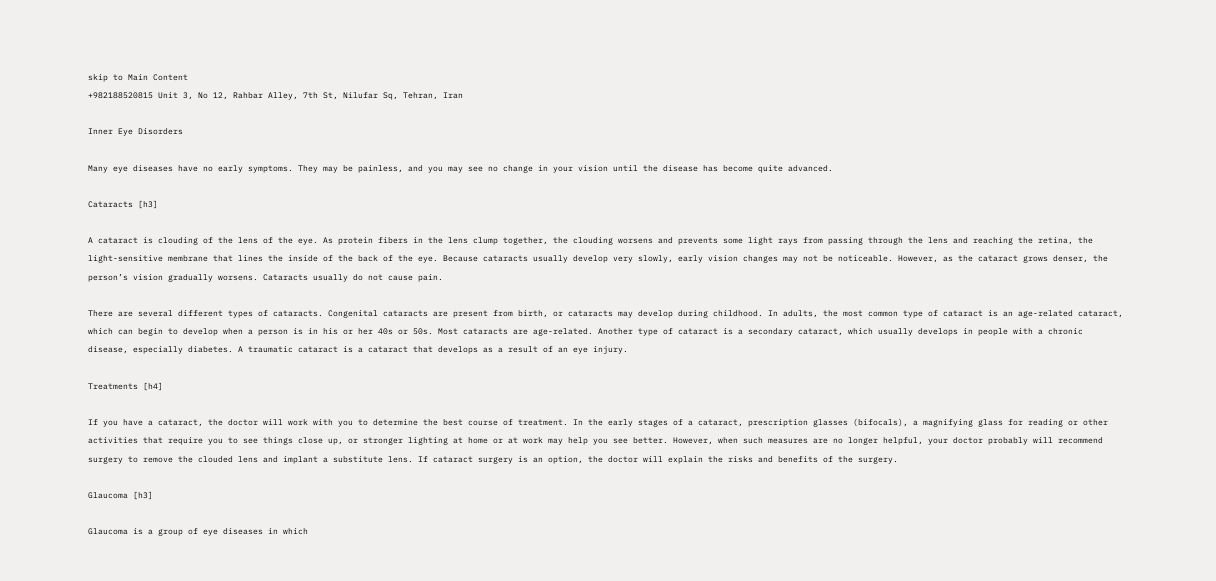skip to Main Content
+982188520815 Unit 3, No 12, Rahbar Alley, 7th St, Nilufar Sq, Tehran, Iran

Inner Eye Disorders

Many eye diseases have no early symptoms. They may be painless, and you may see no change in your vision until the disease has become quite advanced.

Cataracts [h3]

A cataract is clouding of the lens of the eye. As protein fibers in the lens clump together, the clouding worsens and prevents some light rays from passing through the lens and reaching the retina, the light-sensitive membrane that lines the inside of the back of the eye. Because cataracts usually develop very slowly, early vision changes may not be noticeable. However, as the cataract grows denser, the person’s vision gradually worsens. Cataracts usually do not cause pain.

There are several different types of cataracts. Congenital cataracts are present from birth, or cataracts may develop during childhood. In adults, the most common type of cataract is an age-related cataract, which can begin to develop when a person is in his or her 40s or 50s. Most cataracts are age-related. Another type of cataract is a secondary cataract, which usually develops in people with a chronic disease, especially diabetes. A traumatic cataract is a cataract that develops as a result of an eye injury.

Treatments [h4]

If you have a cataract, the doctor will work with you to determine the best course of treatment. In the early stages of a cataract, prescription glasses (bifocals), a magnifying glass for reading or other activities that require you to see things close up, or stronger lighting at home or at work may help you see better. However, when such measures are no longer helpful, your doctor probably will recommend surgery to remove the clouded lens and implant a substitute lens. If cataract surgery is an option, the doctor will explain the risks and benefits of the surgery.

Glaucoma [h3]

Glaucoma is a group of eye diseases in which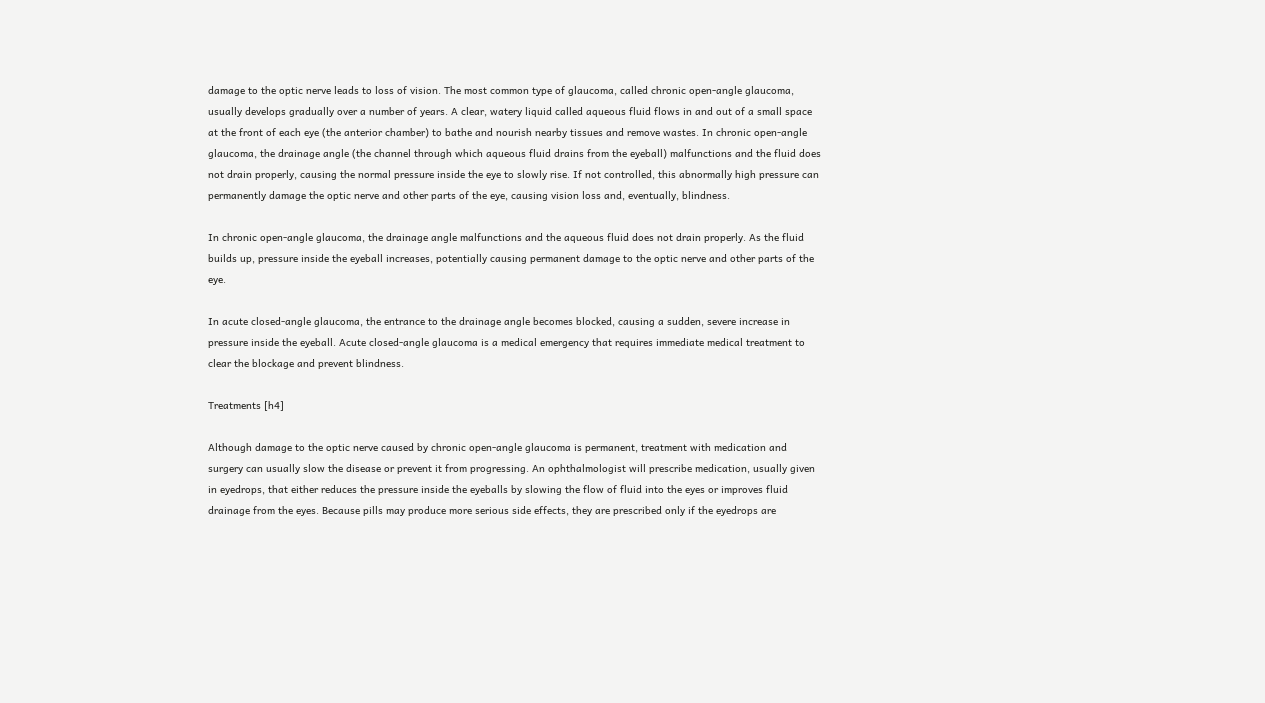damage to the optic nerve leads to loss of vision. The most common type of glaucoma, called chronic open-angle glaucoma, usually develops gradually over a number of years. A clear, watery liquid called aqueous fluid flows in and out of a small space at the front of each eye (the anterior chamber) to bathe and nourish nearby tissues and remove wastes. In chronic open-angle glaucoma, the drainage angle (the channel through which aqueous fluid drains from the eyeball) malfunctions and the fluid does not drain properly, causing the normal pressure inside the eye to slowly rise. If not controlled, this abnormally high pressure can permanently damage the optic nerve and other parts of the eye, causing vision loss and, eventually, blindness.

In chronic open-angle glaucoma, the drainage angle malfunctions and the aqueous fluid does not drain properly. As the fluid builds up, pressure inside the eyeball increases, potentially causing permanent damage to the optic nerve and other parts of the eye.

In acute closed-angle glaucoma, the entrance to the drainage angle becomes blocked, causing a sudden, severe increase in pressure inside the eyeball. Acute closed-angle glaucoma is a medical emergency that requires immediate medical treatment to clear the blockage and prevent blindness.

Treatments [h4]

Although damage to the optic nerve caused by chronic open-angle glaucoma is permanent, treatment with medication and surgery can usually slow the disease or prevent it from progressing. An ophthalmologist will prescribe medication, usually given in eyedrops, that either reduces the pressure inside the eyeballs by slowing the flow of fluid into the eyes or improves fluid drainage from the eyes. Because pills may produce more serious side effects, they are prescribed only if the eyedrops are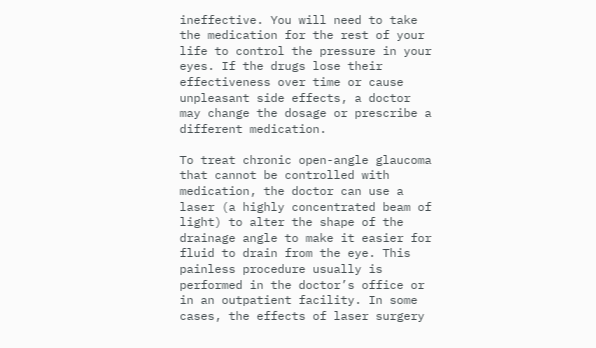ineffective. You will need to take the medication for the rest of your life to control the pressure in your eyes. If the drugs lose their effectiveness over time or cause unpleasant side effects, a doctor may change the dosage or prescribe a different medication.

To treat chronic open-angle glaucoma that cannot be controlled with medication, the doctor can use a laser (a highly concentrated beam of light) to alter the shape of the drainage angle to make it easier for fluid to drain from the eye. This painless procedure usually is performed in the doctor’s office or in an outpatient facility. In some cases, the effects of laser surgery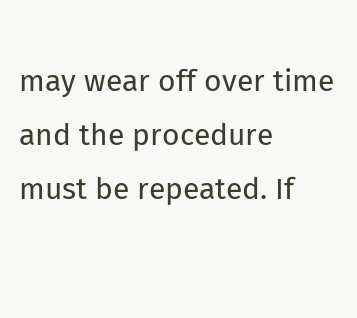may wear off over time and the procedure must be repeated. If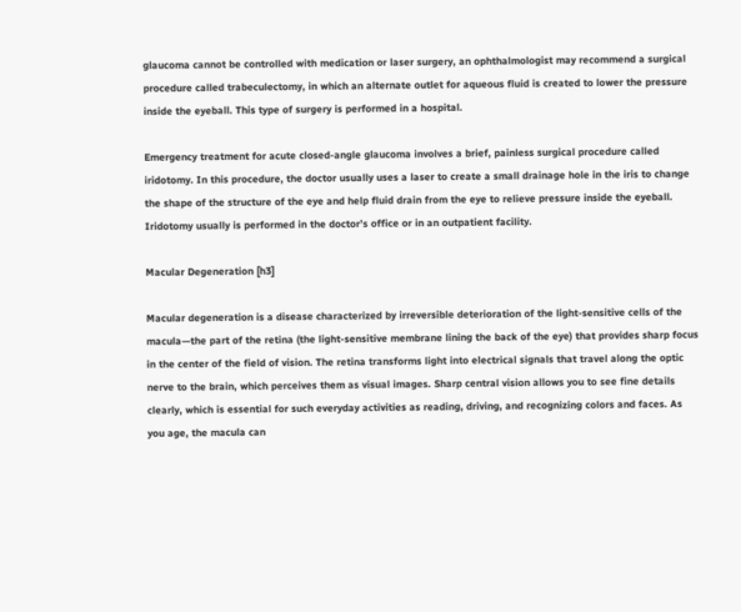glaucoma cannot be controlled with medication or laser surgery, an ophthalmologist may recommend a surgical procedure called trabeculectomy, in which an alternate outlet for aqueous fluid is created to lower the pressure inside the eyeball. This type of surgery is performed in a hospital.

Emergency treatment for acute closed-angle glaucoma involves a brief, painless surgical procedure called iridotomy. In this procedure, the doctor usually uses a laser to create a small drainage hole in the iris to change the shape of the structure of the eye and help fluid drain from the eye to relieve pressure inside the eyeball. Iridotomy usually is performed in the doctor’s office or in an outpatient facility.

Macular Degeneration [h3]

Macular degeneration is a disease characterized by irreversible deterioration of the light-sensitive cells of the macula—the part of the retina (the light-sensitive membrane lining the back of the eye) that provides sharp focus in the center of the field of vision. The retina transforms light into electrical signals that travel along the optic nerve to the brain, which perceives them as visual images. Sharp central vision allows you to see fine details clearly, which is essential for such everyday activities as reading, driving, and recognizing colors and faces. As you age, the macula can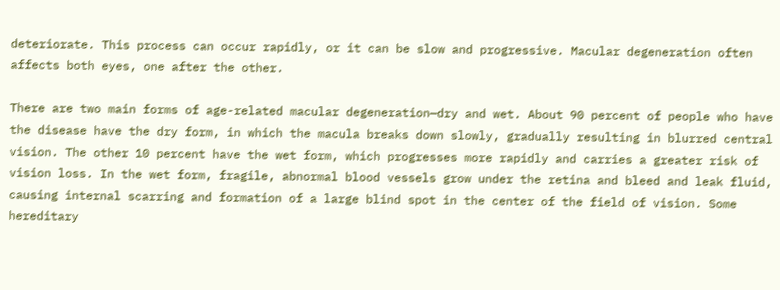deteriorate. This process can occur rapidly, or it can be slow and progressive. Macular degeneration often affects both eyes, one after the other.

There are two main forms of age-related macular degeneration—dry and wet. About 90 percent of people who have the disease have the dry form, in which the macula breaks down slowly, gradually resulting in blurred central vision. The other 10 percent have the wet form, which progresses more rapidly and carries a greater risk of vision loss. In the wet form, fragile, abnormal blood vessels grow under the retina and bleed and leak fluid, causing internal scarring and formation of a large blind spot in the center of the field of vision. Some hereditary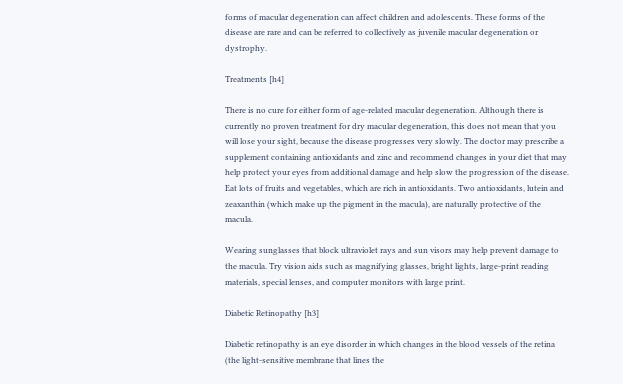forms of macular degeneration can affect children and adolescents. These forms of the disease are rare and can be referred to collectively as juvenile macular degeneration or dystrophy.

Treatments [h4]

There is no cure for either form of age-related macular degeneration. Although there is currently no proven treatment for dry macular degeneration, this does not mean that you will lose your sight, because the disease progresses very slowly. The doctor may prescribe a supplement containing antioxidants and zinc and recommend changes in your diet that may help protect your eyes from additional damage and help slow the progression of the disease. Eat lots of fruits and vegetables, which are rich in antioxidants. Two antioxidants, lutein and zeaxanthin (which make up the pigment in the macula), are naturally protective of the macula.

Wearing sunglasses that block ultraviolet rays and sun visors may help prevent damage to the macula. Try vision aids such as magnifying glasses, bright lights, large-print reading materials, special lenses, and computer monitors with large print.

Diabetic Retinopathy [h3]

Diabetic retinopathy is an eye disorder in which changes in the blood vessels of the retina (the light-sensitive membrane that lines the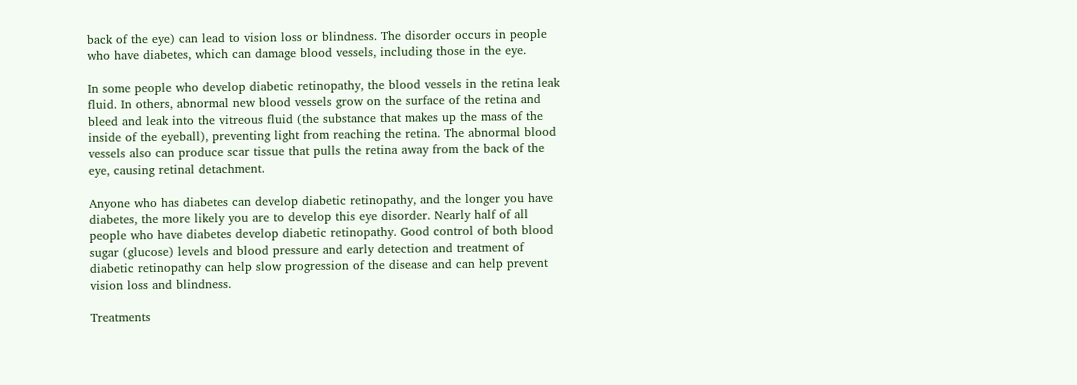back of the eye) can lead to vision loss or blindness. The disorder occurs in people who have diabetes, which can damage blood vessels, including those in the eye.

In some people who develop diabetic retinopathy, the blood vessels in the retina leak fluid. In others, abnormal new blood vessels grow on the surface of the retina and bleed and leak into the vitreous fluid (the substance that makes up the mass of the inside of the eyeball), preventing light from reaching the retina. The abnormal blood vessels also can produce scar tissue that pulls the retina away from the back of the eye, causing retinal detachment.

Anyone who has diabetes can develop diabetic retinopathy, and the longer you have diabetes, the more likely you are to develop this eye disorder. Nearly half of all people who have diabetes develop diabetic retinopathy. Good control of both blood sugar (glucose) levels and blood pressure and early detection and treatment of diabetic retinopathy can help slow progression of the disease and can help prevent vision loss and blindness.

Treatments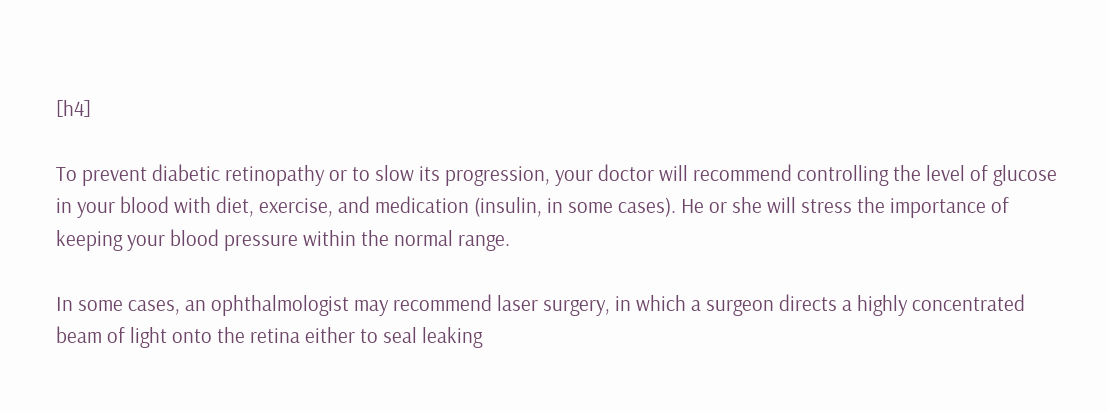[h4]

To prevent diabetic retinopathy or to slow its progression, your doctor will recommend controlling the level of glucose in your blood with diet, exercise, and medication (insulin, in some cases). He or she will stress the importance of keeping your blood pressure within the normal range.

In some cases, an ophthalmologist may recommend laser surgery, in which a surgeon directs a highly concentrated beam of light onto the retina either to seal leaking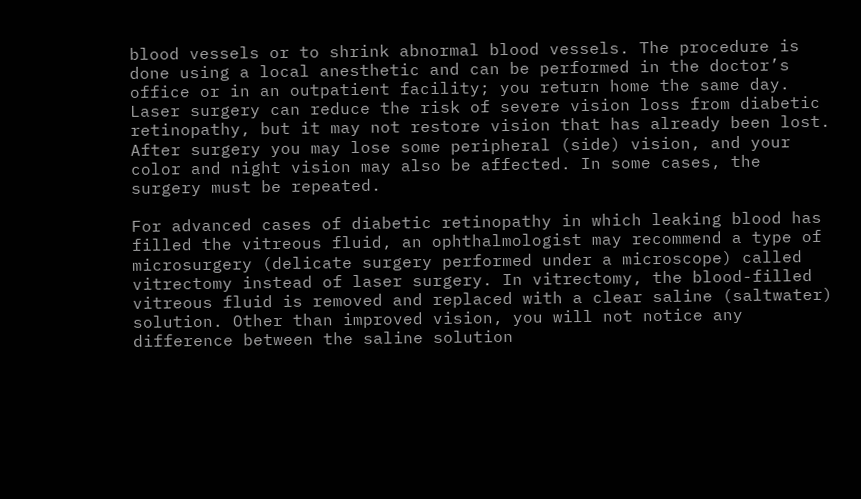blood vessels or to shrink abnormal blood vessels. The procedure is done using a local anesthetic and can be performed in the doctor’s office or in an outpatient facility; you return home the same day. Laser surgery can reduce the risk of severe vision loss from diabetic retinopathy, but it may not restore vision that has already been lost. After surgery you may lose some peripheral (side) vision, and your color and night vision may also be affected. In some cases, the surgery must be repeated.

For advanced cases of diabetic retinopathy in which leaking blood has filled the vitreous fluid, an ophthalmologist may recommend a type of microsurgery (delicate surgery performed under a microscope) called vitrectomy instead of laser surgery. In vitrectomy, the blood-filled vitreous fluid is removed and replaced with a clear saline (saltwater) solution. Other than improved vision, you will not notice any difference between the saline solution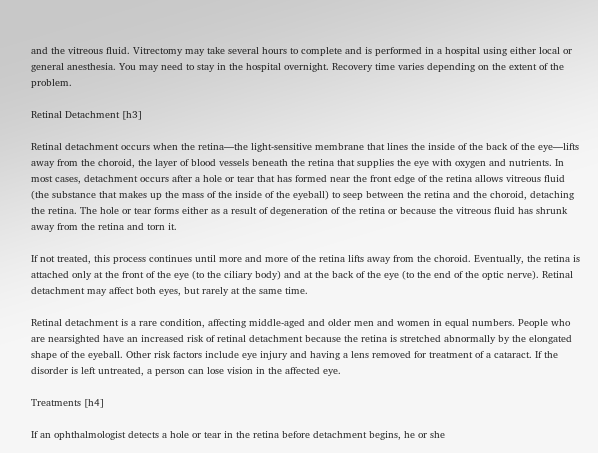and the vitreous fluid. Vitrectomy may take several hours to complete and is performed in a hospital using either local or general anesthesia. You may need to stay in the hospital overnight. Recovery time varies depending on the extent of the problem.

Retinal Detachment [h3]

Retinal detachment occurs when the retina—the light-sensitive membrane that lines the inside of the back of the eye—lifts away from the choroid, the layer of blood vessels beneath the retina that supplies the eye with oxygen and nutrients. In most cases, detachment occurs after a hole or tear that has formed near the front edge of the retina allows vitreous fluid (the substance that makes up the mass of the inside of the eyeball) to seep between the retina and the choroid, detaching the retina. The hole or tear forms either as a result of degeneration of the retina or because the vitreous fluid has shrunk away from the retina and torn it.

If not treated, this process continues until more and more of the retina lifts away from the choroid. Eventually, the retina is attached only at the front of the eye (to the ciliary body) and at the back of the eye (to the end of the optic nerve). Retinal detachment may affect both eyes, but rarely at the same time.

Retinal detachment is a rare condition, affecting middle-aged and older men and women in equal numbers. People who are nearsighted have an increased risk of retinal detachment because the retina is stretched abnormally by the elongated shape of the eyeball. Other risk factors include eye injury and having a lens removed for treatment of a cataract. If the disorder is left untreated, a person can lose vision in the affected eye.

Treatments [h4]

If an ophthalmologist detects a hole or tear in the retina before detachment begins, he or she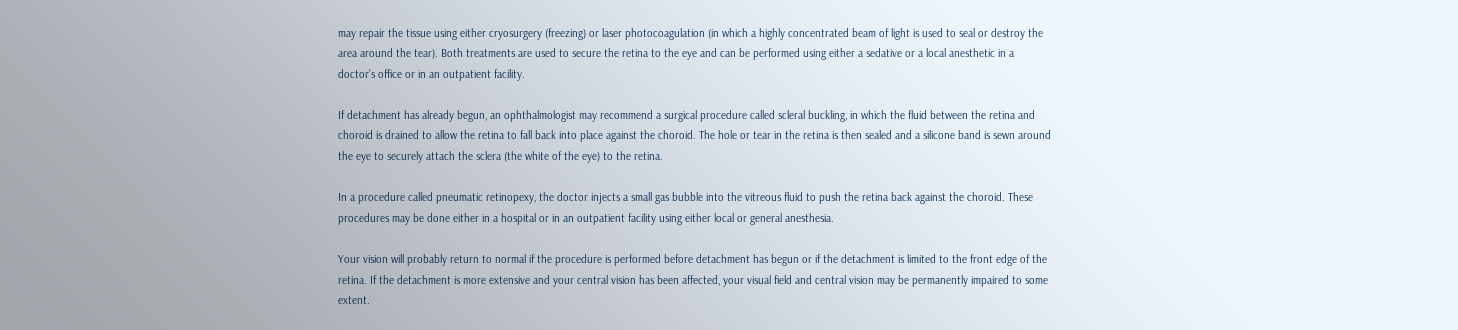may repair the tissue using either cryosurgery (freezing) or laser photocoagulation (in which a highly concentrated beam of light is used to seal or destroy the area around the tear). Both treatments are used to secure the retina to the eye and can be performed using either a sedative or a local anesthetic in a doctor’s office or in an outpatient facility.

If detachment has already begun, an ophthalmologist may recommend a surgical procedure called scleral buckling, in which the fluid between the retina and choroid is drained to allow the retina to fall back into place against the choroid. The hole or tear in the retina is then sealed and a silicone band is sewn around the eye to securely attach the sclera (the white of the eye) to the retina.

In a procedure called pneumatic retinopexy, the doctor injects a small gas bubble into the vitreous fluid to push the retina back against the choroid. These procedures may be done either in a hospital or in an outpatient facility using either local or general anesthesia.

Your vision will probably return to normal if the procedure is performed before detachment has begun or if the detachment is limited to the front edge of the retina. If the detachment is more extensive and your central vision has been affected, your visual field and central vision may be permanently impaired to some extent.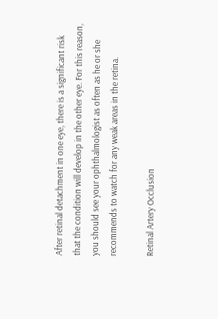After retinal detachment in one eye, there is a significant risk that the condition will develop in the other eye. For this reason, you should see your ophthalmologist as often as he or she recommends to watch for any weak areas in the retina.

Retinal Artery Occlusion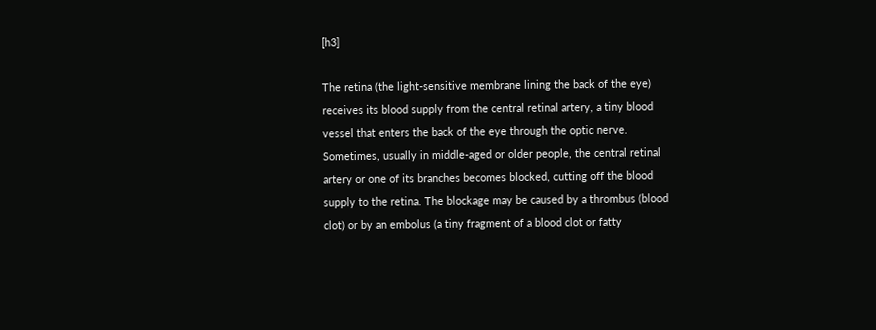[h3]

The retina (the light-sensitive membrane lining the back of the eye) receives its blood supply from the central retinal artery, a tiny blood vessel that enters the back of the eye through the optic nerve. Sometimes, usually in middle-aged or older people, the central retinal artery or one of its branches becomes blocked, cutting off the blood supply to the retina. The blockage may be caused by a thrombus (blood clot) or by an embolus (a tiny fragment of a blood clot or fatty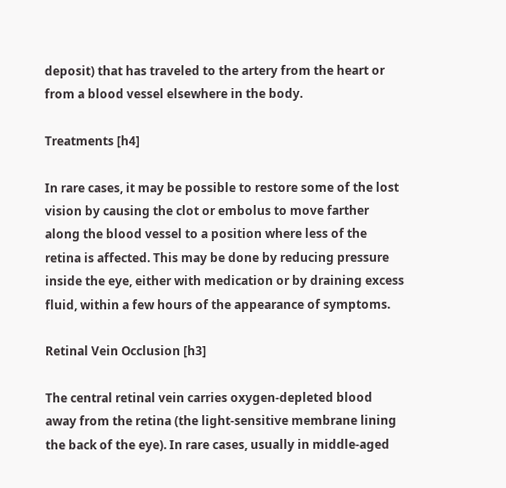deposit) that has traveled to the artery from the heart or from a blood vessel elsewhere in the body.

Treatments [h4]

In rare cases, it may be possible to restore some of the lost vision by causing the clot or embolus to move farther along the blood vessel to a position where less of the retina is affected. This may be done by reducing pressure inside the eye, either with medication or by draining excess fluid, within a few hours of the appearance of symptoms.

Retinal Vein Occlusion [h3]

The central retinal vein carries oxygen-depleted blood away from the retina (the light-sensitive membrane lining the back of the eye). In rare cases, usually in middle-aged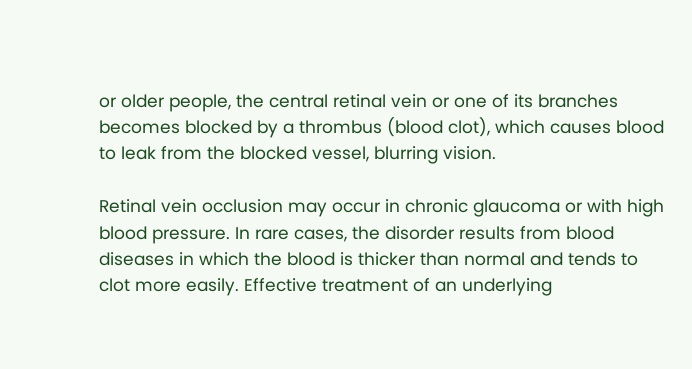or older people, the central retinal vein or one of its branches becomes blocked by a thrombus (blood clot), which causes blood to leak from the blocked vessel, blurring vision.

Retinal vein occlusion may occur in chronic glaucoma or with high blood pressure. In rare cases, the disorder results from blood diseases in which the blood is thicker than normal and tends to clot more easily. Effective treatment of an underlying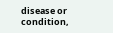disease or condition,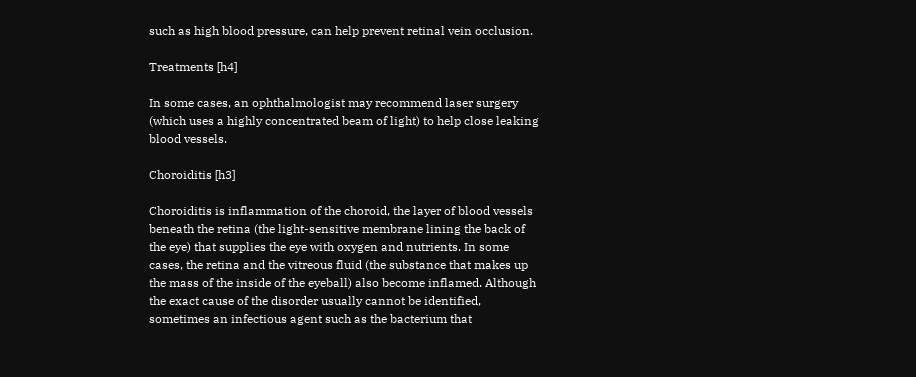such as high blood pressure, can help prevent retinal vein occlusion.

Treatments [h4]

In some cases, an ophthalmologist may recommend laser surgery (which uses a highly concentrated beam of light) to help close leaking blood vessels.

Choroiditis [h3]

Choroiditis is inflammation of the choroid, the layer of blood vessels beneath the retina (the light-sensitive membrane lining the back of the eye) that supplies the eye with oxygen and nutrients. In some cases, the retina and the vitreous fluid (the substance that makes up the mass of the inside of the eyeball) also become inflamed. Although the exact cause of the disorder usually cannot be identified, sometimes an infectious agent such as the bacterium that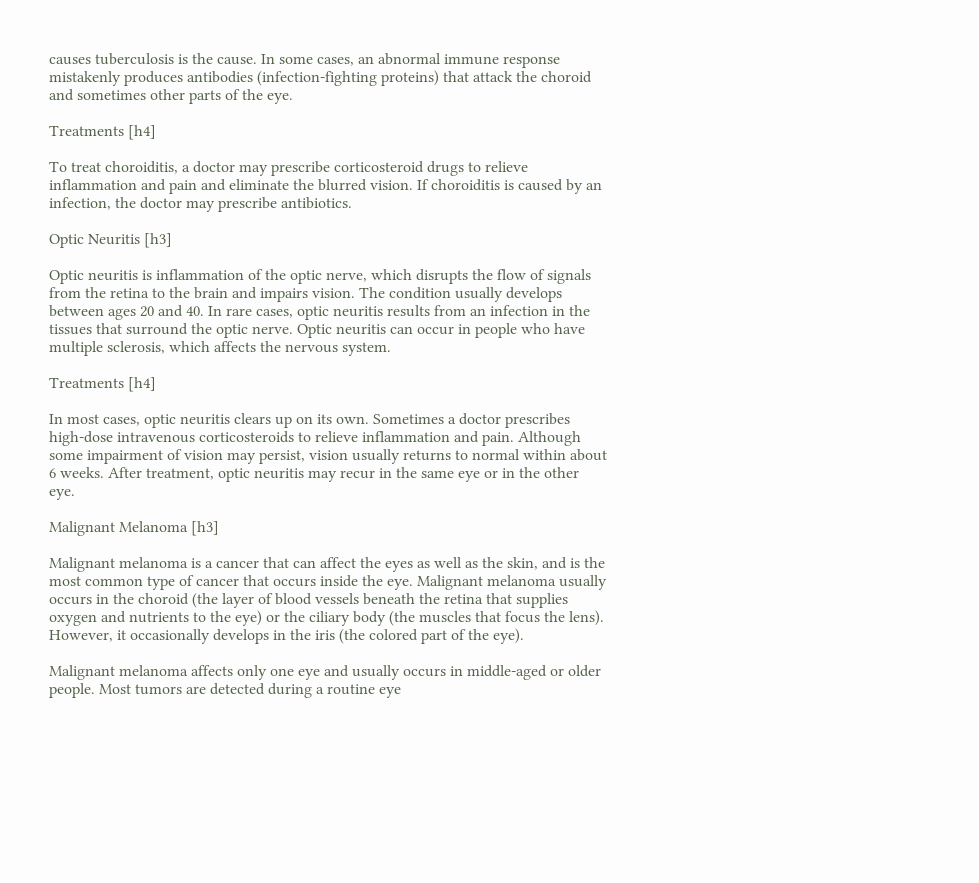causes tuberculosis is the cause. In some cases, an abnormal immune response mistakenly produces antibodies (infection-fighting proteins) that attack the choroid and sometimes other parts of the eye.

Treatments [h4]

To treat choroiditis, a doctor may prescribe corticosteroid drugs to relieve inflammation and pain and eliminate the blurred vision. If choroiditis is caused by an infection, the doctor may prescribe antibiotics.

Optic Neuritis [h3]

Optic neuritis is inflammation of the optic nerve, which disrupts the flow of signals from the retina to the brain and impairs vision. The condition usually develops between ages 20 and 40. In rare cases, optic neuritis results from an infection in the tissues that surround the optic nerve. Optic neuritis can occur in people who have multiple sclerosis, which affects the nervous system.

Treatments [h4]

In most cases, optic neuritis clears up on its own. Sometimes a doctor prescribes high-dose intravenous corticosteroids to relieve inflammation and pain. Although some impairment of vision may persist, vision usually returns to normal within about 6 weeks. After treatment, optic neuritis may recur in the same eye or in the other eye.

Malignant Melanoma [h3]

Malignant melanoma is a cancer that can affect the eyes as well as the skin, and is the most common type of cancer that occurs inside the eye. Malignant melanoma usually occurs in the choroid (the layer of blood vessels beneath the retina that supplies oxygen and nutrients to the eye) or the ciliary body (the muscles that focus the lens). However, it occasionally develops in the iris (the colored part of the eye).

Malignant melanoma affects only one eye and usually occurs in middle-aged or older people. Most tumors are detected during a routine eye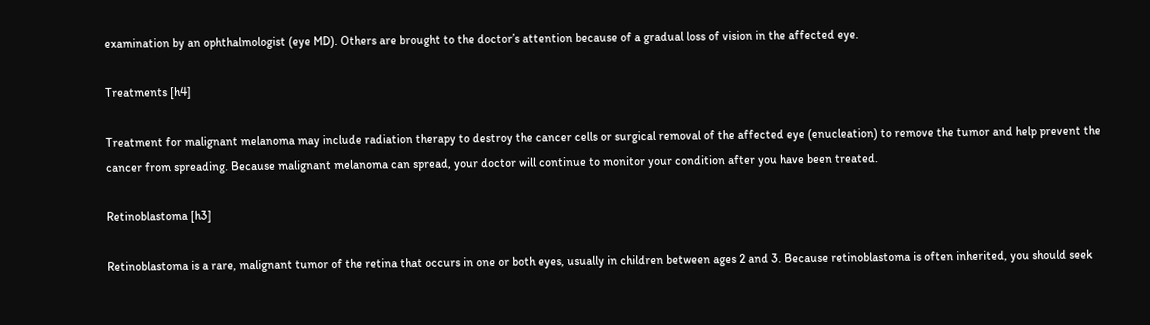examination by an ophthalmologist (eye MD). Others are brought to the doctor’s attention because of a gradual loss of vision in the affected eye.

Treatments [h4]

Treatment for malignant melanoma may include radiation therapy to destroy the cancer cells or surgical removal of the affected eye (enucleation) to remove the tumor and help prevent the cancer from spreading. Because malignant melanoma can spread, your doctor will continue to monitor your condition after you have been treated.

Retinoblastoma [h3]

Retinoblastoma is a rare, malignant tumor of the retina that occurs in one or both eyes, usually in children between ages 2 and 3. Because retinoblastoma is often inherited, you should seek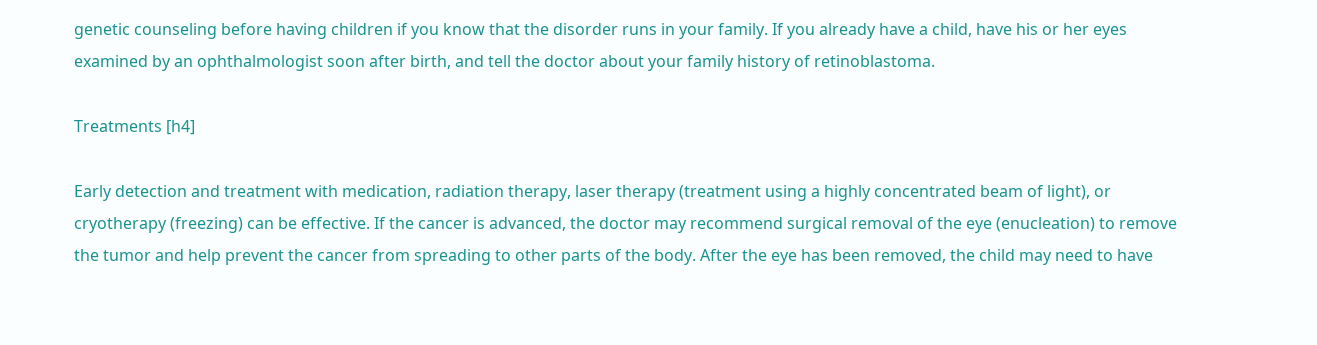genetic counseling before having children if you know that the disorder runs in your family. If you already have a child, have his or her eyes examined by an ophthalmologist soon after birth, and tell the doctor about your family history of retinoblastoma.

Treatments [h4]

Early detection and treatment with medication, radiation therapy, laser therapy (treatment using a highly concentrated beam of light), or cryotherapy (freezing) can be effective. If the cancer is advanced, the doctor may recommend surgical removal of the eye (enucleation) to remove the tumor and help prevent the cancer from spreading to other parts of the body. After the eye has been removed, the child may need to have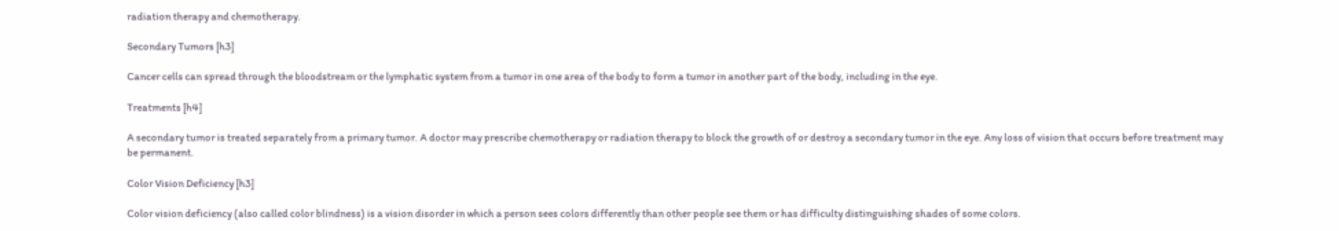radiation therapy and chemotherapy.

Secondary Tumors [h3]

Cancer cells can spread through the bloodstream or the lymphatic system from a tumor in one area of the body to form a tumor in another part of the body, including in the eye.

Treatments [h4]

A secondary tumor is treated separately from a primary tumor. A doctor may prescribe chemotherapy or radiation therapy to block the growth of or destroy a secondary tumor in the eye. Any loss of vision that occurs before treatment may be permanent.

Color Vision Deficiency [h3]

Color vision deficiency (also called color blindness) is a vision disorder in which a person sees colors differently than other people see them or has difficulty distinguishing shades of some colors.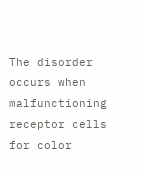The disorder occurs when malfunctioning receptor cells for color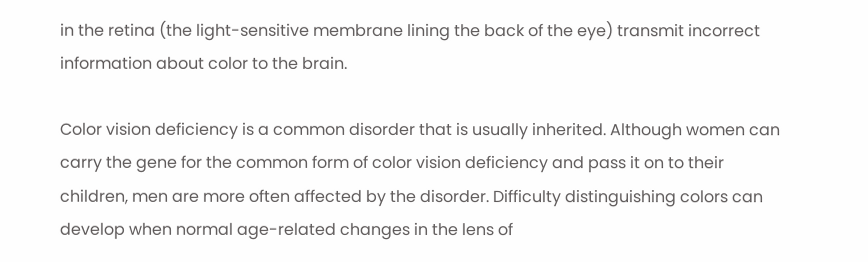in the retina (the light-sensitive membrane lining the back of the eye) transmit incorrect information about color to the brain.

Color vision deficiency is a common disorder that is usually inherited. Although women can carry the gene for the common form of color vision deficiency and pass it on to their children, men are more often affected by the disorder. Difficulty distinguishing colors can develop when normal age-related changes in the lens of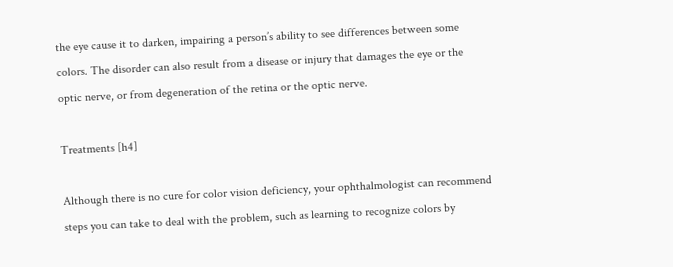the eye cause it to darken, impairing a person’s ability to see differences between some colors. The disorder can also result from a disease or injury that damages the eye or the optic nerve, or from degeneration of the retina or the optic nerve.

Treatments [h4]

Although there is no cure for color vision deficiency, your ophthalmologist can recommend steps you can take to deal with the problem, such as learning to recognize colors by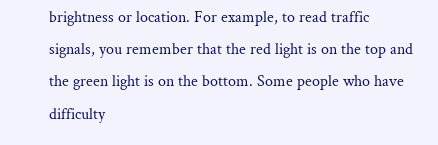brightness or location. For example, to read traffic signals, you remember that the red light is on the top and the green light is on the bottom. Some people who have difficulty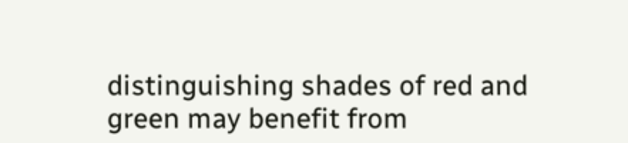distinguishing shades of red and green may benefit from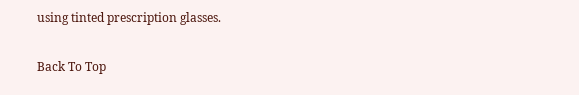using tinted prescription glasses.

Back To Top